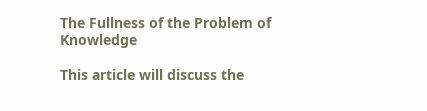The Fullness of the Problem of Knowledge

This article will discuss the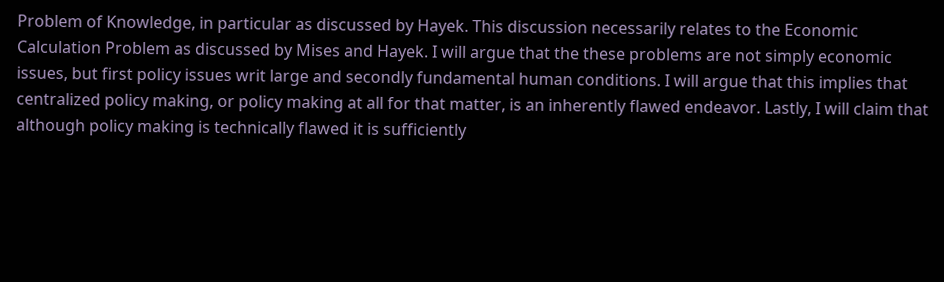Problem of Knowledge, in particular as discussed by Hayek. This discussion necessarily relates to the Economic Calculation Problem as discussed by Mises and Hayek. I will argue that the these problems are not simply economic issues, but first policy issues writ large and secondly fundamental human conditions. I will argue that this implies that centralized policy making, or policy making at all for that matter, is an inherently flawed endeavor. Lastly, I will claim that although policy making is technically flawed it is sufficiently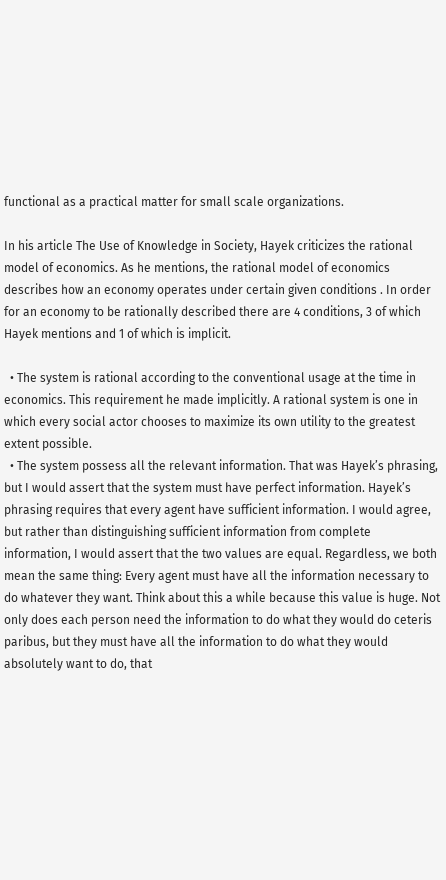functional as a practical matter for small scale organizations.

In his article The Use of Knowledge in Society, Hayek criticizes the rational model of economics. As he mentions, the rational model of economics describes how an economy operates under certain given conditions . In order for an economy to be rationally described there are 4 conditions, 3 of which Hayek mentions and 1 of which is implicit.

  • The system is rational according to the conventional usage at the time in economics. This requirement he made implicitly. A rational system is one in which every social actor chooses to maximize its own utility to the greatest extent possible.
  • The system possess all the relevant information. That was Hayek’s phrasing, but I would assert that the system must have perfect information. Hayek’s phrasing requires that every agent have sufficient information. I would agree, but rather than distinguishing sufficient information from complete information, I would assert that the two values are equal. Regardless, we both mean the same thing: Every agent must have all the information necessary to do whatever they want. Think about this a while because this value is huge. Not only does each person need the information to do what they would do ceteris paribus, but they must have all the information to do what they would absolutely want to do, that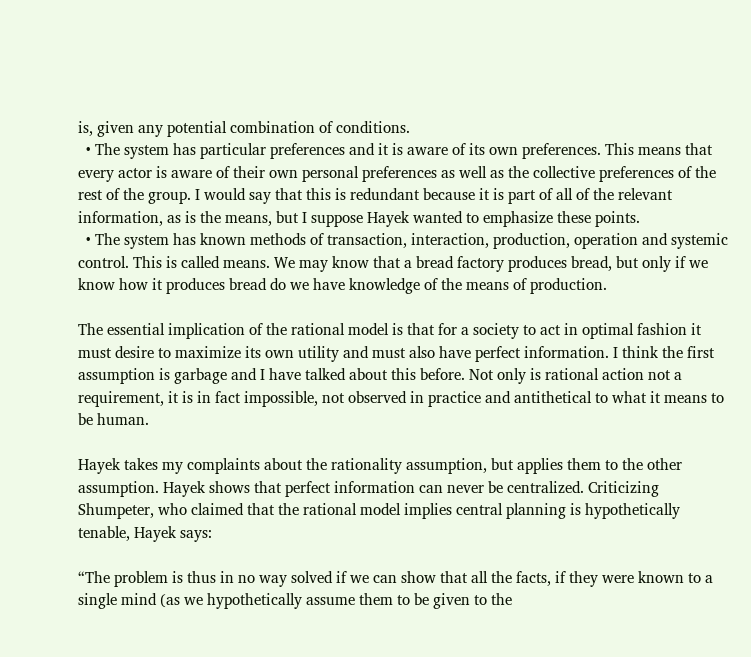is, given any potential combination of conditions.
  • The system has particular preferences and it is aware of its own preferences. This means that every actor is aware of their own personal preferences as well as the collective preferences of the rest of the group. I would say that this is redundant because it is part of all of the relevant information, as is the means, but I suppose Hayek wanted to emphasize these points.
  • The system has known methods of transaction, interaction, production, operation and systemic control. This is called means. We may know that a bread factory produces bread, but only if we know how it produces bread do we have knowledge of the means of production.

The essential implication of the rational model is that for a society to act in optimal fashion it must desire to maximize its own utility and must also have perfect information. I think the first assumption is garbage and I have talked about this before. Not only is rational action not a requirement, it is in fact impossible, not observed in practice and antithetical to what it means to be human.

Hayek takes my complaints about the rationality assumption, but applies them to the other assumption. Hayek shows that perfect information can never be centralized. Criticizing Shumpeter, who claimed that the rational model implies central planning is hypothetically tenable, Hayek says:

“The problem is thus in no way solved if we can show that all the facts, if they were known to a single mind (as we hypothetically assume them to be given to the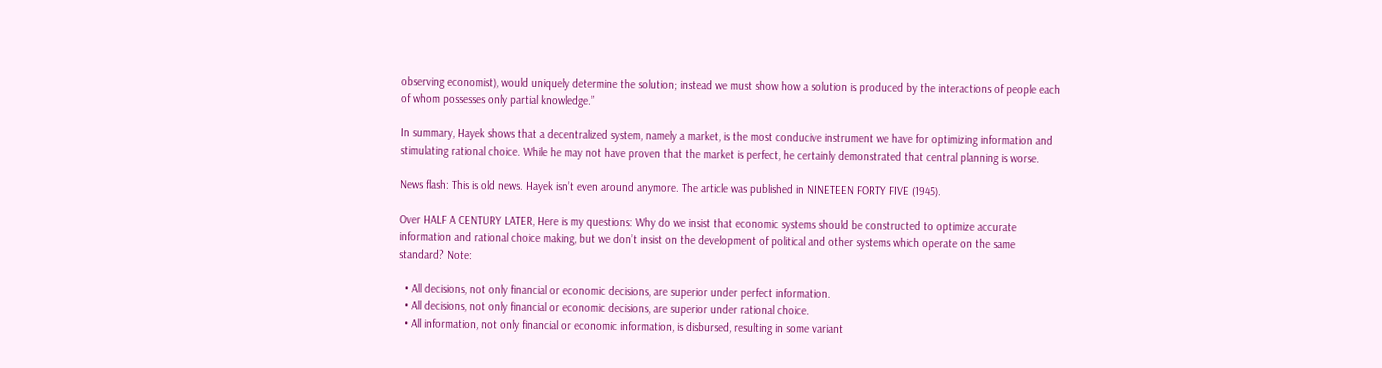observing economist), would uniquely determine the solution; instead we must show how a solution is produced by the interactions of people each of whom possesses only partial knowledge.”

In summary, Hayek shows that a decentralized system, namely a market, is the most conducive instrument we have for optimizing information and stimulating rational choice. While he may not have proven that the market is perfect, he certainly demonstrated that central planning is worse.

News flash: This is old news. Hayek isn’t even around anymore. The article was published in NINETEEN FORTY FIVE (1945).

Over HALF A CENTURY LATER, Here is my questions: Why do we insist that economic systems should be constructed to optimize accurate information and rational choice making, but we don’t insist on the development of political and other systems which operate on the same standard? Note:

  • All decisions, not only financial or economic decisions, are superior under perfect information.
  • All decisions, not only financial or economic decisions, are superior under rational choice.
  • All information, not only financial or economic information, is disbursed, resulting in some variant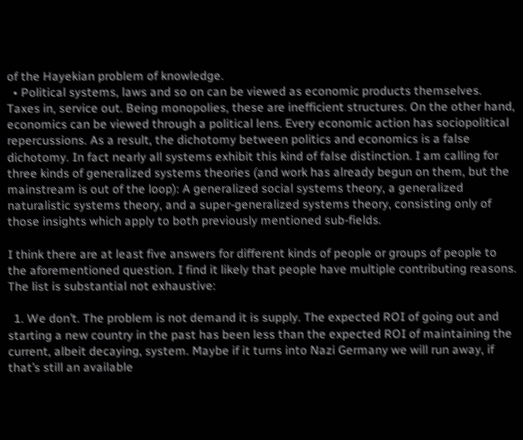of the Hayekian problem of knowledge.
  • Political systems, laws and so on can be viewed as economic products themselves. Taxes in, service out. Being monopolies, these are inefficient structures. On the other hand, economics can be viewed through a political lens. Every economic action has sociopolitical repercussions. As a result, the dichotomy between politics and economics is a false dichotomy. In fact nearly all systems exhibit this kind of false distinction. I am calling for three kinds of generalized systems theories (and work has already begun on them, but the mainstream is out of the loop): A generalized social systems theory, a generalized naturalistic systems theory, and a super-generalized systems theory, consisting only of those insights which apply to both previously mentioned sub-fields.

I think there are at least five answers for different kinds of people or groups of people to the aforementioned question. I find it likely that people have multiple contributing reasons. The list is substantial not exhaustive:

  1. We don’t. The problem is not demand it is supply. The expected ROI of going out and starting a new country in the past has been less than the expected ROI of maintaining the current, albeit decaying, system. Maybe if it turns into Nazi Germany we will run away, if that’s still an available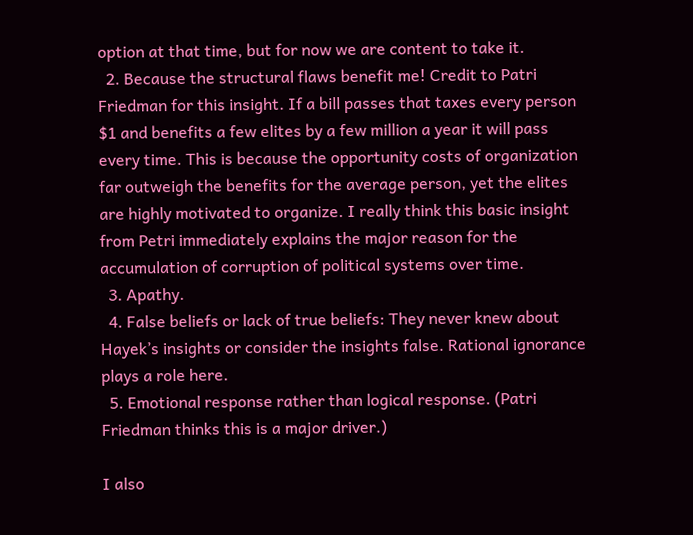option at that time, but for now we are content to take it.
  2. Because the structural flaws benefit me! Credit to Patri Friedman for this insight. If a bill passes that taxes every person $1 and benefits a few elites by a few million a year it will pass every time. This is because the opportunity costs of organization far outweigh the benefits for the average person, yet the elites are highly motivated to organize. I really think this basic insight from Petri immediately explains the major reason for the accumulation of corruption of political systems over time.
  3. Apathy.
  4. False beliefs or lack of true beliefs: They never knew about Hayek’s insights or consider the insights false. Rational ignorance plays a role here.
  5. Emotional response rather than logical response. (Patri Friedman thinks this is a major driver.)

I also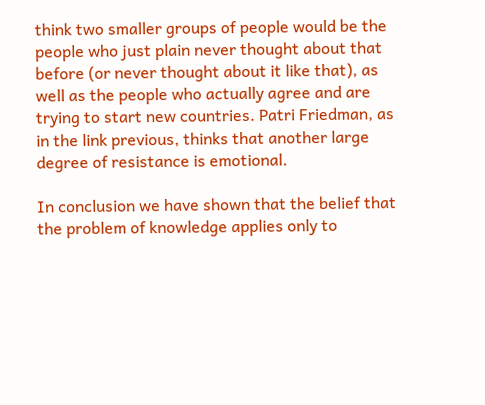think two smaller groups of people would be the people who just plain never thought about that before (or never thought about it like that), as well as the people who actually agree and are trying to start new countries. Patri Friedman, as in the link previous, thinks that another large degree of resistance is emotional.

In conclusion we have shown that the belief that the problem of knowledge applies only to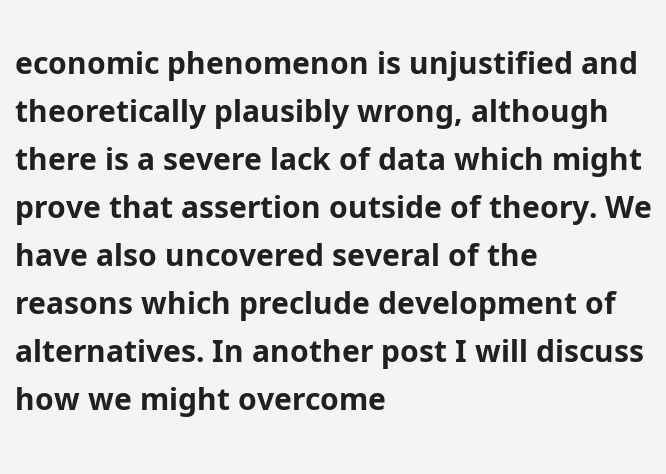economic phenomenon is unjustified and theoretically plausibly wrong, although there is a severe lack of data which might prove that assertion outside of theory. We have also uncovered several of the reasons which preclude development of alternatives. In another post I will discuss how we might overcome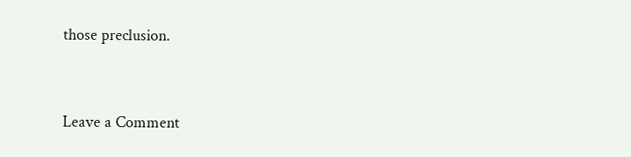those preclusion.


Leave a Comment